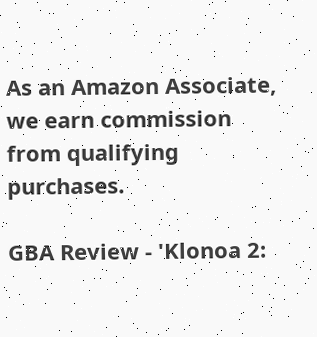As an Amazon Associate, we earn commission from qualifying purchases.

GBA Review - 'Klonoa 2: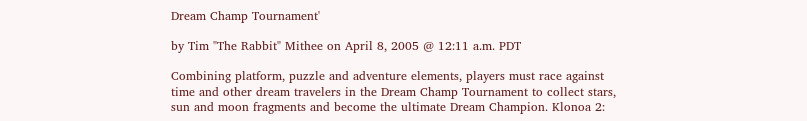Dream Champ Tournament'

by Tim "The Rabbit" Mithee on April 8, 2005 @ 12:11 a.m. PDT

Combining platform, puzzle and adventure elements, players must race against time and other dream travelers in the Dream Champ Tournament to collect stars, sun and moon fragments and become the ultimate Dream Champion. Klonoa 2: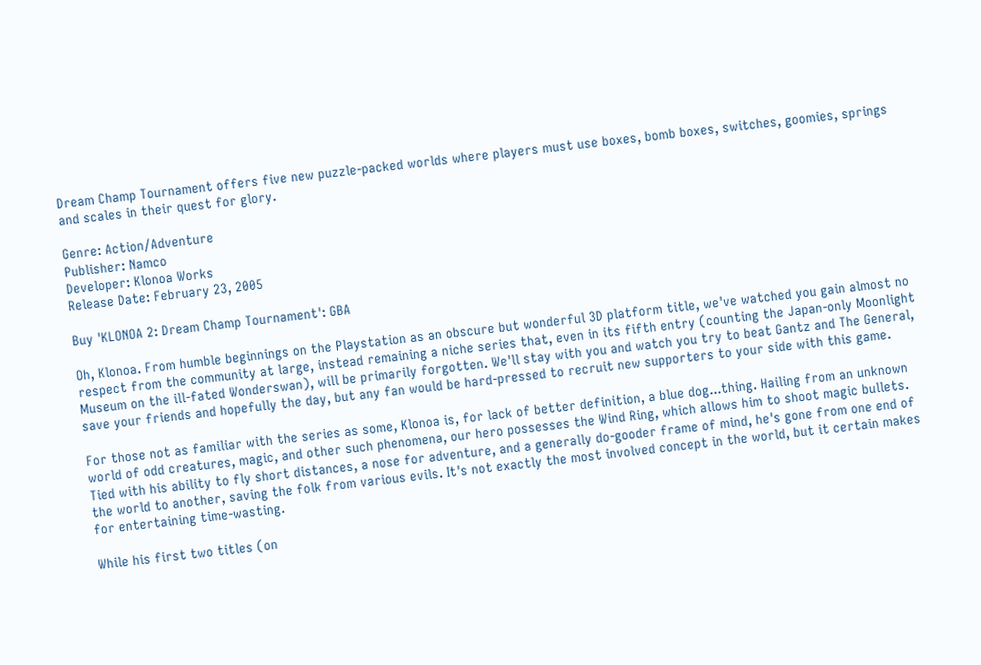Dream Champ Tournament offers five new puzzle-packed worlds where players must use boxes, bomb boxes, switches, goomies, springs and scales in their quest for glory.

Genre: Action/Adventure
Publisher: Namco
Developer: Klonoa Works
Release Date: February 23, 2005

Buy 'KLONOA 2: Dream Champ Tournament': GBA

Oh, Klonoa. From humble beginnings on the Playstation as an obscure but wonderful 3D platform title, we've watched you gain almost no respect from the community at large, instead remaining a niche series that, even in its fifth entry (counting the Japan-only Moonlight Museum on the ill-fated Wonderswan), will be primarily forgotten. We'll stay with you and watch you try to beat Gantz and The General, save your friends and hopefully the day, but any fan would be hard-pressed to recruit new supporters to your side with this game.

For those not as familiar with the series as some, Klonoa is, for lack of better definition, a blue dog...thing. Hailing from an unknown world of odd creatures, magic, and other such phenomena, our hero possesses the Wind Ring, which allows him to shoot magic bullets. Tied with his ability to fly short distances, a nose for adventure, and a generally do-gooder frame of mind, he's gone from one end of the world to another, saving the folk from various evils. It's not exactly the most involved concept in the world, but it certain makes for entertaining time-wasting.

While his first two titles (on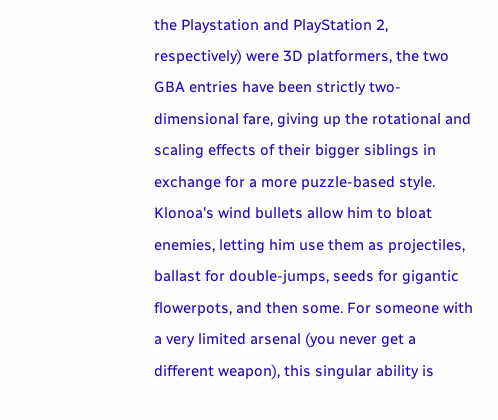the Playstation and PlayStation 2, respectively) were 3D platformers, the two GBA entries have been strictly two-dimensional fare, giving up the rotational and scaling effects of their bigger siblings in exchange for a more puzzle-based style. Klonoa's wind bullets allow him to bloat enemies, letting him use them as projectiles, ballast for double-jumps, seeds for gigantic flowerpots, and then some. For someone with a very limited arsenal (you never get a different weapon), this singular ability is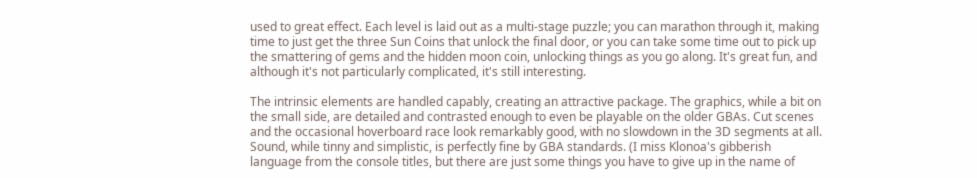used to great effect. Each level is laid out as a multi-stage puzzle; you can marathon through it, making time to just get the three Sun Coins that unlock the final door, or you can take some time out to pick up the smattering of gems and the hidden moon coin, unlocking things as you go along. It's great fun, and although it's not particularly complicated, it's still interesting.

The intrinsic elements are handled capably, creating an attractive package. The graphics, while a bit on the small side, are detailed and contrasted enough to even be playable on the older GBAs. Cut scenes and the occasional hoverboard race look remarkably good, with no slowdown in the 3D segments at all. Sound, while tinny and simplistic, is perfectly fine by GBA standards. (I miss Klonoa's gibberish language from the console titles, but there are just some things you have to give up in the name of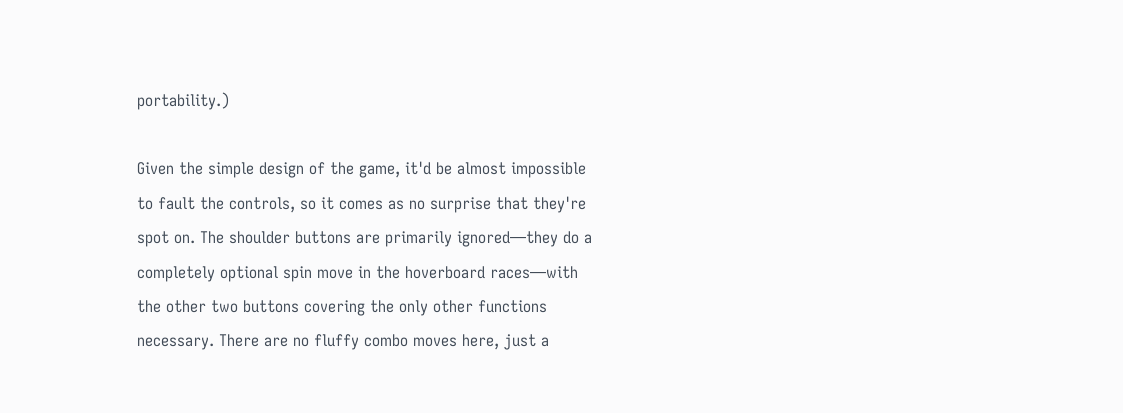portability.)

Given the simple design of the game, it'd be almost impossible to fault the controls, so it comes as no surprise that they're spot on. The shoulder buttons are primarily ignored—they do a completely optional spin move in the hoverboard races—with the other two buttons covering the only other functions necessary. There are no fluffy combo moves here, just a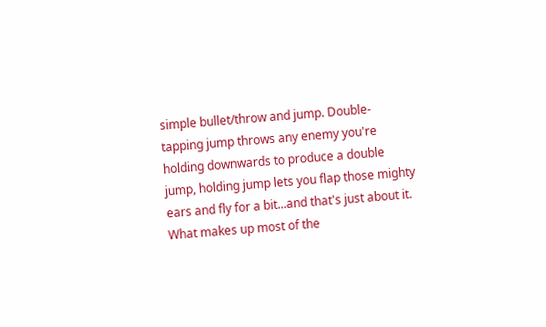simple bullet/throw and jump. Double-tapping jump throws any enemy you're holding downwards to produce a double jump, holding jump lets you flap those mighty ears and fly for a bit...and that's just about it. What makes up most of the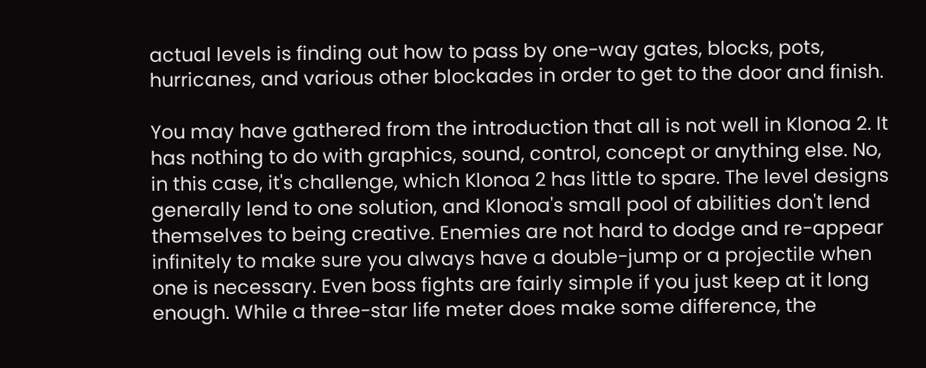actual levels is finding out how to pass by one-way gates, blocks, pots, hurricanes, and various other blockades in order to get to the door and finish.

You may have gathered from the introduction that all is not well in Klonoa 2. It has nothing to do with graphics, sound, control, concept or anything else. No, in this case, it's challenge, which Klonoa 2 has little to spare. The level designs generally lend to one solution, and Klonoa's small pool of abilities don't lend themselves to being creative. Enemies are not hard to dodge and re-appear infinitely to make sure you always have a double-jump or a projectile when one is necessary. Even boss fights are fairly simple if you just keep at it long enough. While a three-star life meter does make some difference, the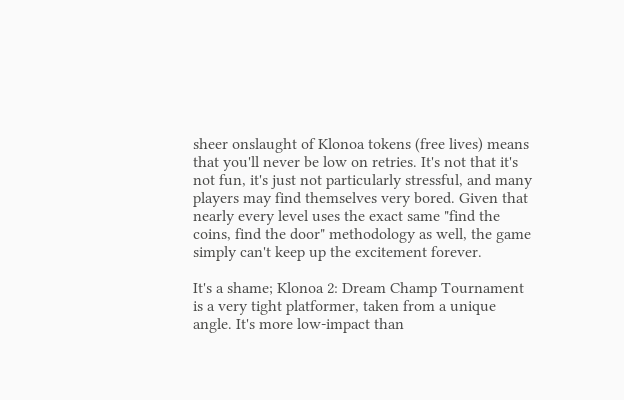sheer onslaught of Klonoa tokens (free lives) means that you'll never be low on retries. It's not that it's not fun, it's just not particularly stressful, and many players may find themselves very bored. Given that nearly every level uses the exact same "find the coins, find the door" methodology as well, the game simply can't keep up the excitement forever.

It's a shame; Klonoa 2: Dream Champ Tournament is a very tight platformer, taken from a unique angle. It's more low-impact than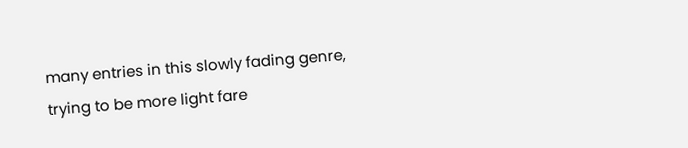many entries in this slowly fading genre, trying to be more light fare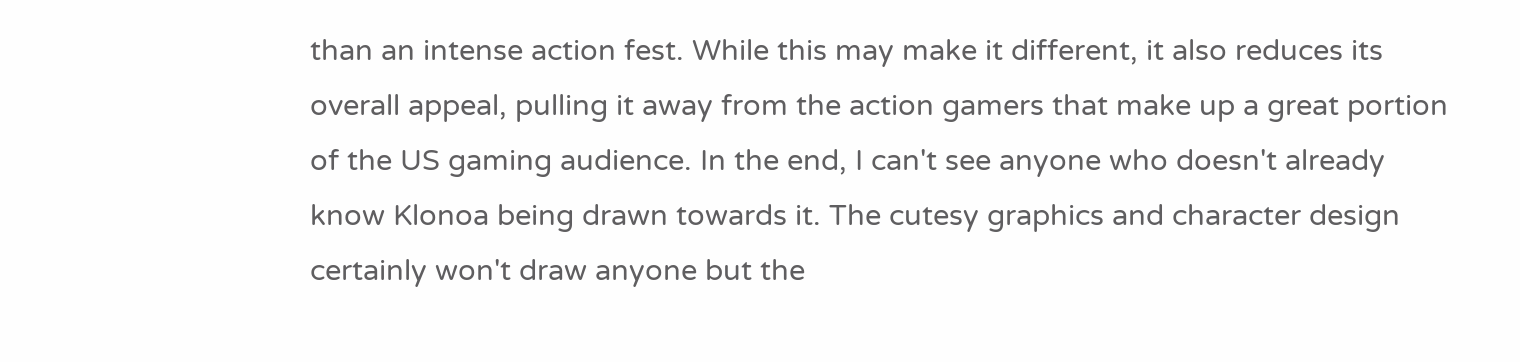than an intense action fest. While this may make it different, it also reduces its overall appeal, pulling it away from the action gamers that make up a great portion of the US gaming audience. In the end, I can't see anyone who doesn't already know Klonoa being drawn towards it. The cutesy graphics and character design certainly won't draw anyone but the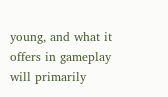young, and what it offers in gameplay will primarily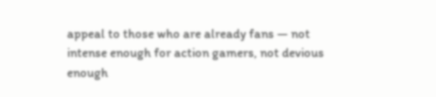appeal to those who are already fans — not intense enough for action gamers, not devious enough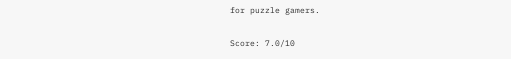for puzzle gamers.

Score: 7.0/10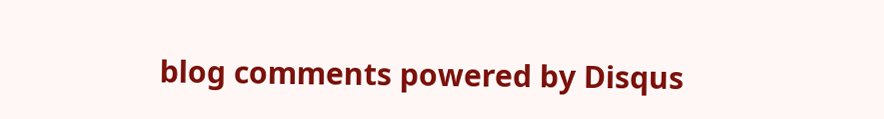blog comments powered by Disqus